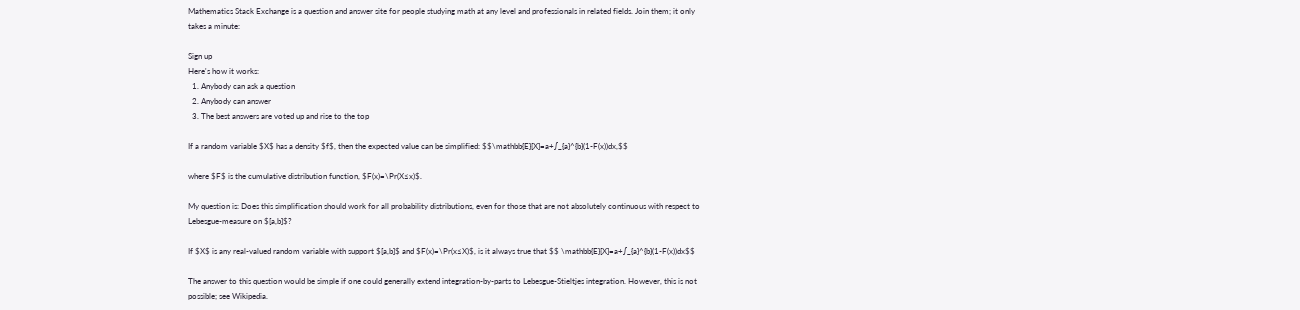Mathematics Stack Exchange is a question and answer site for people studying math at any level and professionals in related fields. Join them; it only takes a minute:

Sign up
Here's how it works:
  1. Anybody can ask a question
  2. Anybody can answer
  3. The best answers are voted up and rise to the top

If a random variable $X$ has a density $f$, then the expected value can be simplified: $$\mathbb{E}[X]=a+∫_{a}^{b}(1-F(x))dx,$$

where $F$ is the cumulative distribution function, $F(x)=\Pr(X≤x)$.

My question is: Does this simplification should work for all probability distributions, even for those that are not absolutely continuous with respect to Lebesgue-measure on $[a,b]$?

If $X$ is any real-valued random variable with support $[a,b]$ and $F(x)=\Pr(x≤X)$, is it always true that $$ \mathbb{E}[X]=a+∫_{a}^{b}(1-F(x))dx$$

The answer to this question would be simple if one could generally extend integration-by-parts to Lebesgue-Stieltjes integration. However, this is not possible; see Wikipedia.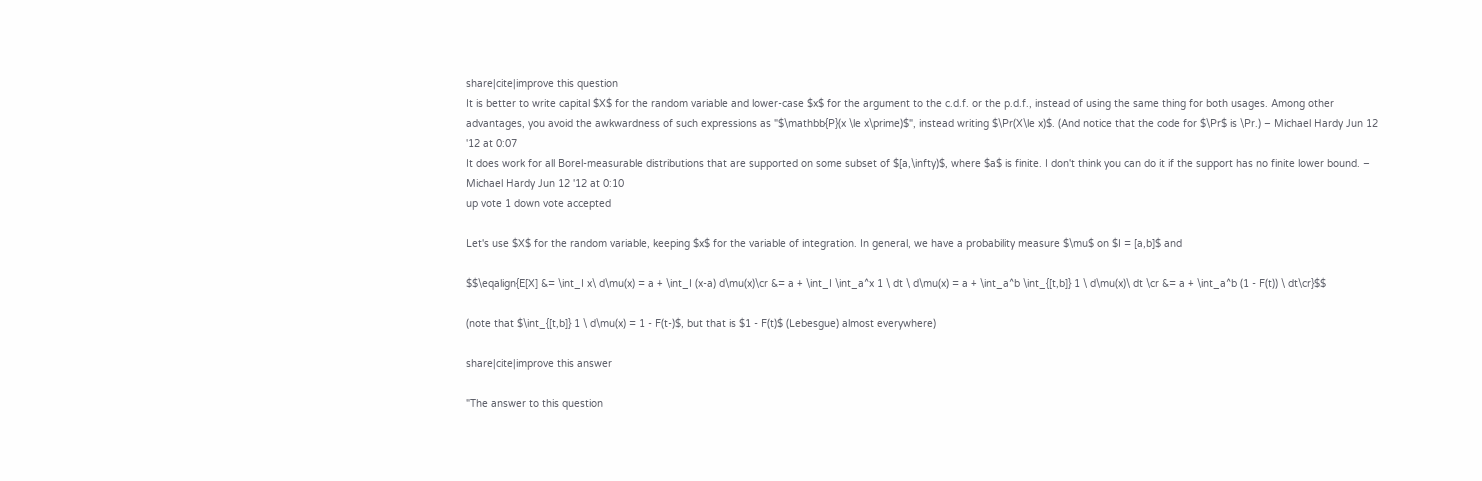share|cite|improve this question
It is better to write capital $X$ for the random variable and lower-case $x$ for the argument to the c.d.f. or the p.d.f., instead of using the same thing for both usages. Among other advantages, you avoid the awkwardness of such expressions as "$\mathbb{P}(x \le x\prime)$", instead writing $\Pr(X\le x)$. (And notice that the code for $\Pr$ is \Pr.) – Michael Hardy Jun 12 '12 at 0:07
It does work for all Borel-measurable distributions that are supported on some subset of $[a,\infty)$, where $a$ is finite. I don't think you can do it if the support has no finite lower bound. – Michael Hardy Jun 12 '12 at 0:10
up vote 1 down vote accepted

Let's use $X$ for the random variable, keeping $x$ for the variable of integration. In general, we have a probability measure $\mu$ on $I = [a,b]$ and

$$\eqalign{E[X] &= \int_I x\ d\mu(x) = a + \int_I (x-a) d\mu(x)\cr &= a + \int_I \int_a^x 1 \ dt \ d\mu(x) = a + \int_a^b \int_{[t,b]} 1 \ d\mu(x)\ dt \cr &= a + \int_a^b (1 - F(t)) \ dt\cr}$$

(note that $\int_{[t,b]} 1 \ d\mu(x) = 1 - F(t-)$, but that is $1 - F(t)$ (Lebesgue) almost everywhere)

share|cite|improve this answer

"The answer to this question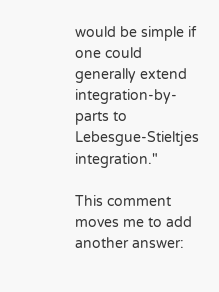would be simple if one could generally extend integration-by-parts to Lebesgue-Stieltjes integration."

This comment moves me to add another answer: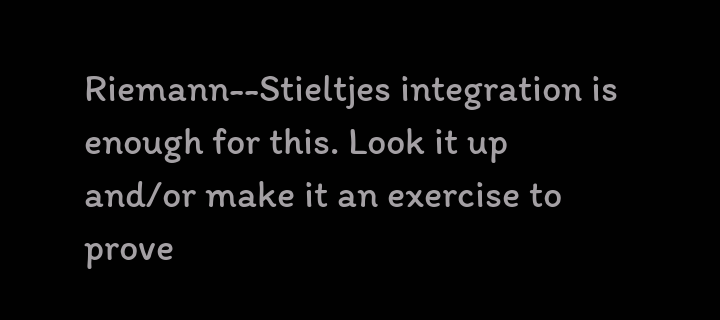Riemann--Stieltjes integration is enough for this. Look it up and/or make it an exercise to prove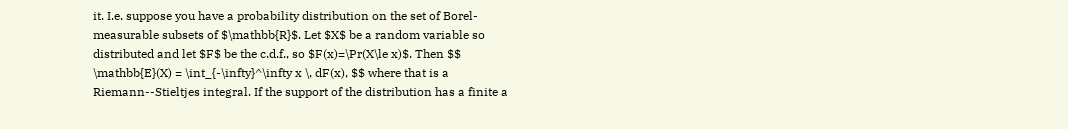it. I.e. suppose you have a probability distribution on the set of Borel-measurable subsets of $\mathbb{R}$. Let $X$ be a random variable so distributed and let $F$ be the c.d.f., so $F(x)=\Pr(X\le x)$. Then $$ \mathbb{E}(X) = \int_{-\infty}^\infty x \, dF(x), $$ where that is a Riemann--Stieltjes integral. If the support of the distribution has a finite a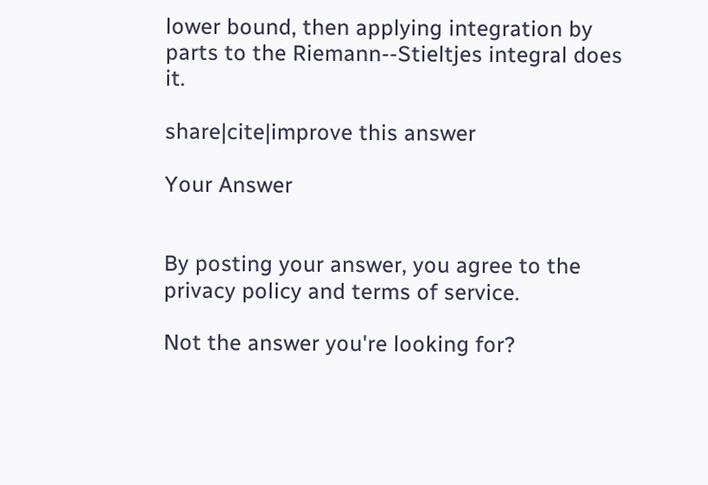lower bound, then applying integration by parts to the Riemann--Stieltjes integral does it.

share|cite|improve this answer

Your Answer


By posting your answer, you agree to the privacy policy and terms of service.

Not the answer you're looking for?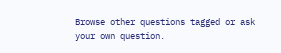Browse other questions tagged or ask your own question.